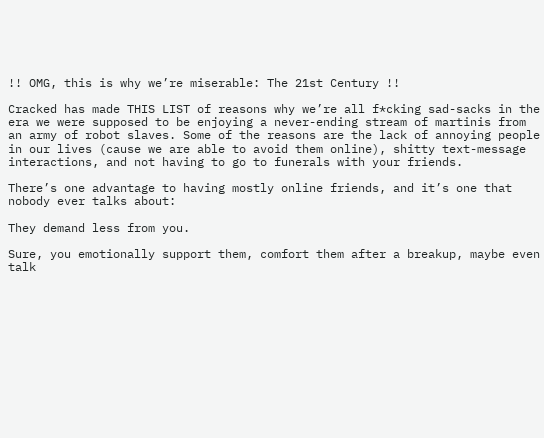!! OMG, this is why we’re miserable: The 21st Century !!

Cracked has made THIS LIST of reasons why we’re all f*cking sad-sacks in the era we were supposed to be enjoying a never-ending stream of martinis from an army of robot slaves. Some of the reasons are the lack of annoying people in our lives (cause we are able to avoid them online), shitty text-message interactions, and not having to go to funerals with your friends.

There’s one advantage to having mostly online friends, and it’s one that nobody ever talks about:

They demand less from you.

Sure, you emotionally support them, comfort them after a breakup, maybe even talk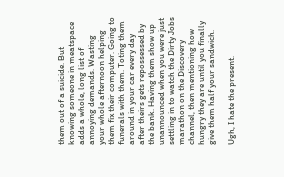them out of a suicide. But knowing someone in meatspace adds a whole, long list of annoying demands. Wasting your whole afternoon helping them fix their computer. Going to funerals with them. Toting them around in your car every day after theirs gets repossessed by the bank. Having them show up unannounced when you were just settling in to watch the Dirty Jobs marathon on the Discovery channel, then mentioning how hungry they are until you finally give them half your sandwich.

Ugh, I hate the present.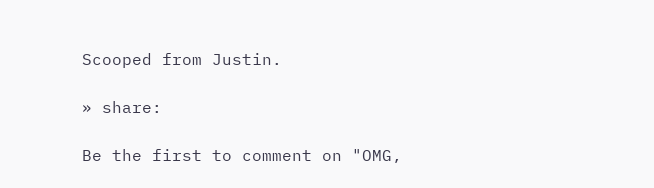Scooped from Justin.

» share:

Be the first to comment on "OMG,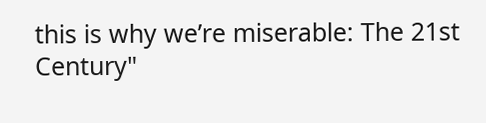this is why we’re miserable: The 21st Century"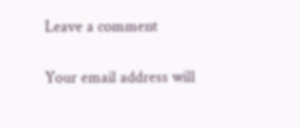Leave a comment

Your email address will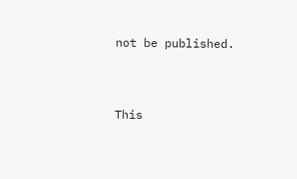not be published.


This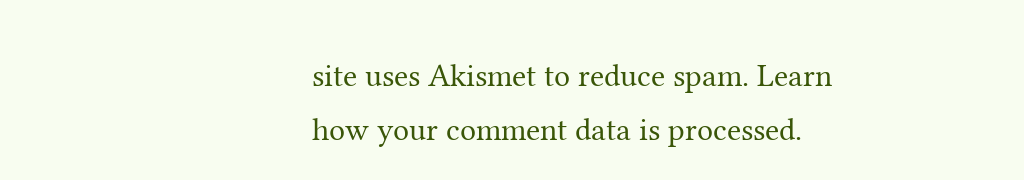site uses Akismet to reduce spam. Learn how your comment data is processed.